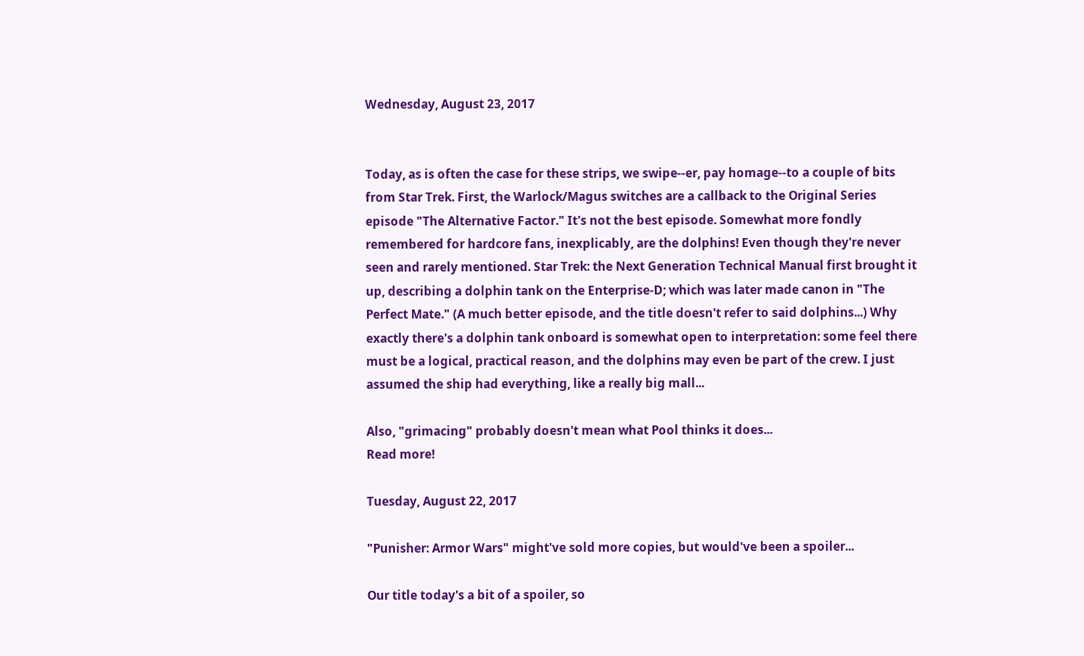Wednesday, August 23, 2017


Today, as is often the case for these strips, we swipe--er, pay homage--to a couple of bits from Star Trek. First, the Warlock/Magus switches are a callback to the Original Series episode "The Alternative Factor." It's not the best episode. Somewhat more fondly remembered for hardcore fans, inexplicably, are the dolphins! Even though they're never seen and rarely mentioned. Star Trek: the Next Generation Technical Manual first brought it up, describing a dolphin tank on the Enterprise-D; which was later made canon in "The Perfect Mate." (A much better episode, and the title doesn't refer to said dolphins...) Why exactly there's a dolphin tank onboard is somewhat open to interpretation: some feel there must be a logical, practical reason, and the dolphins may even be part of the crew. I just assumed the ship had everything, like a really big mall...

Also, "grimacing" probably doesn't mean what Pool thinks it does...
Read more!

Tuesday, August 22, 2017

"Punisher: Armor Wars" might've sold more copies, but would've been a spoiler...

Our title today's a bit of a spoiler, so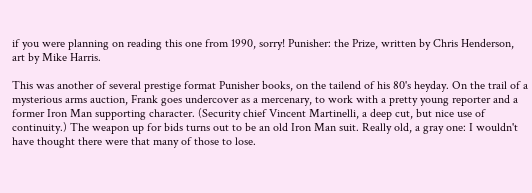if you were planning on reading this one from 1990, sorry! Punisher: the Prize, written by Chris Henderson, art by Mike Harris.

This was another of several prestige format Punisher books, on the tailend of his 80's heyday. On the trail of a mysterious arms auction, Frank goes undercover as a mercenary, to work with a pretty young reporter and a former Iron Man supporting character. (Security chief Vincent Martinelli, a deep cut, but nice use of continuity.) The weapon up for bids turns out to be an old Iron Man suit. Really old, a gray one: I wouldn't have thought there were that many of those to lose.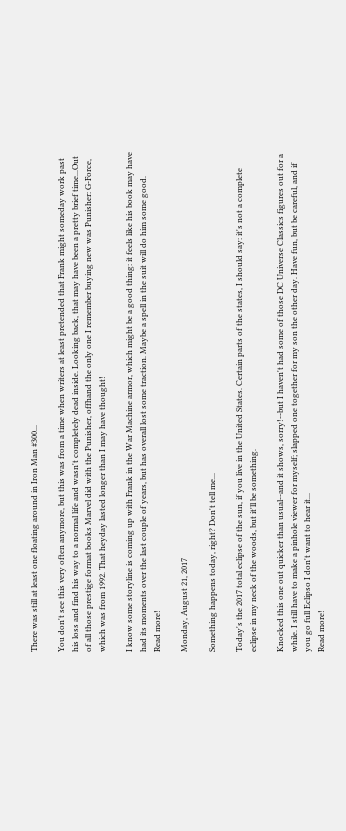There was still at least one floating around in Iron Man #300...

You don't see this very often anymore, but this was from a time when writers at least pretended that Frank might someday work past his loss and find his way to a normal life and wasn't completely dead inside. Looking back, that may have been a pretty brief time...Out of all those prestige format books Marvel did with the Punisher, offhand the only one I remember buying new was Punisher: G-Force, which was from 1992. That heyday lasted longer than I may have thought!

I know some storyline is coming up with Frank in the War Machine armor, which might be a good thing: it feels like his book may have had its moments over the last couple of years, but has overall lost some traction. Maybe a spell in the suit will do him some good.
Read more!

Monday, August 21, 2017

Something happens today, right? Don't tell me...

Today's the 2017 total eclipse of the sun, if you live in the United States. Certain parts of the states, I should say: it's not a complete eclipse in my neck of the woods, but it'll be something.

Knocked this one out quicker than usual--and it shows, sorry!--but I haven't had some of those DC Universe Classics figures out for a while. I still have to make a pinhole viewer for myself; slapped one together for my son the other day. Have fun, but be careful, and if you go full Eclipso I don't want to hear it...
Read more!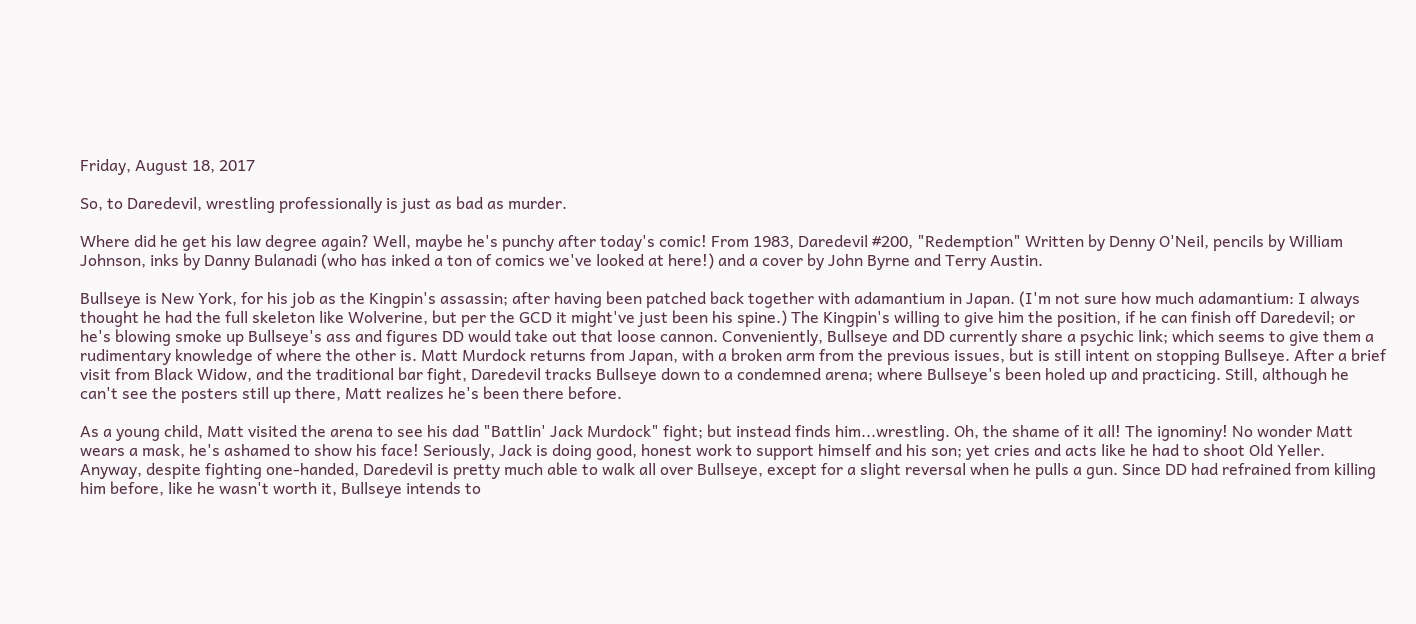Friday, August 18, 2017

So, to Daredevil, wrestling professionally is just as bad as murder.

Where did he get his law degree again? Well, maybe he's punchy after today's comic! From 1983, Daredevil #200, "Redemption" Written by Denny O'Neil, pencils by William Johnson, inks by Danny Bulanadi (who has inked a ton of comics we've looked at here!) and a cover by John Byrne and Terry Austin.

Bullseye is New York, for his job as the Kingpin's assassin; after having been patched back together with adamantium in Japan. (I'm not sure how much adamantium: I always thought he had the full skeleton like Wolverine, but per the GCD it might've just been his spine.) The Kingpin's willing to give him the position, if he can finish off Daredevil; or he's blowing smoke up Bullseye's ass and figures DD would take out that loose cannon. Conveniently, Bullseye and DD currently share a psychic link; which seems to give them a rudimentary knowledge of where the other is. Matt Murdock returns from Japan, with a broken arm from the previous issues, but is still intent on stopping Bullseye. After a brief visit from Black Widow, and the traditional bar fight, Daredevil tracks Bullseye down to a condemned arena; where Bullseye's been holed up and practicing. Still, although he can't see the posters still up there, Matt realizes he's been there before.

As a young child, Matt visited the arena to see his dad "Battlin' Jack Murdock" fight; but instead finds him...wrestling. Oh, the shame of it all! The ignominy! No wonder Matt wears a mask, he's ashamed to show his face! Seriously, Jack is doing good, honest work to support himself and his son; yet cries and acts like he had to shoot Old Yeller. Anyway, despite fighting one-handed, Daredevil is pretty much able to walk all over Bullseye, except for a slight reversal when he pulls a gun. Since DD had refrained from killing him before, like he wasn't worth it, Bullseye intends to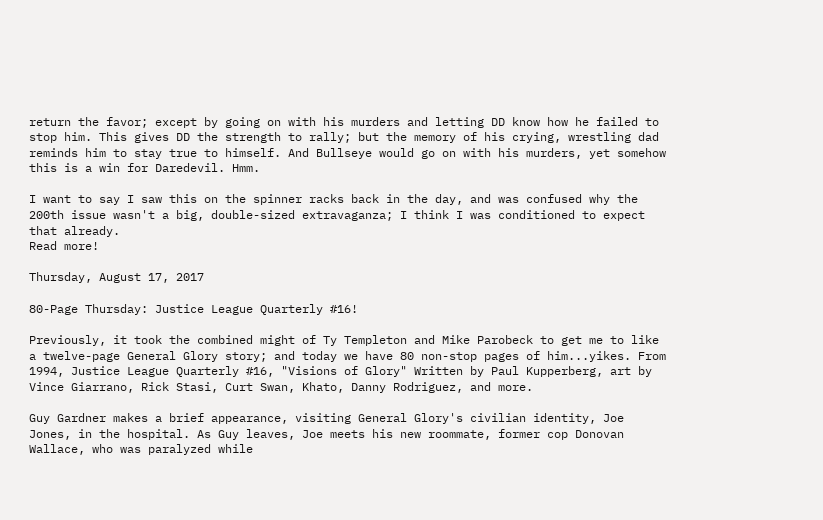return the favor; except by going on with his murders and letting DD know how he failed to stop him. This gives DD the strength to rally; but the memory of his crying, wrestling dad reminds him to stay true to himself. And Bullseye would go on with his murders, yet somehow this is a win for Daredevil. Hmm.

I want to say I saw this on the spinner racks back in the day, and was confused why the 200th issue wasn't a big, double-sized extravaganza; I think I was conditioned to expect that already.
Read more!

Thursday, August 17, 2017

80-Page Thursday: Justice League Quarterly #16!

Previously, it took the combined might of Ty Templeton and Mike Parobeck to get me to like a twelve-page General Glory story; and today we have 80 non-stop pages of him...yikes. From 1994, Justice League Quarterly #16, "Visions of Glory" Written by Paul Kupperberg, art by Vince Giarrano, Rick Stasi, Curt Swan, Khato, Danny Rodriguez, and more.

Guy Gardner makes a brief appearance, visiting General Glory's civilian identity, Joe Jones, in the hospital. As Guy leaves, Joe meets his new roommate, former cop Donovan Wallace, who was paralyzed while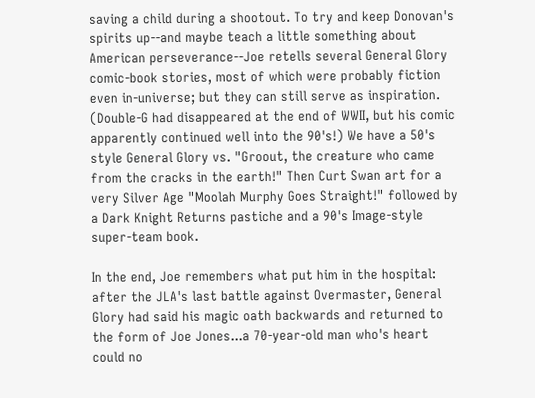saving a child during a shootout. To try and keep Donovan's spirits up--and maybe teach a little something about American perseverance--Joe retells several General Glory comic-book stories, most of which were probably fiction even in-universe; but they can still serve as inspiration. (Double-G had disappeared at the end of WWII, but his comic apparently continued well into the 90's!) We have a 50's style General Glory vs. "Groout, the creature who came from the cracks in the earth!" Then Curt Swan art for a very Silver Age "Moolah Murphy Goes Straight!" followed by a Dark Knight Returns pastiche and a 90's Image-style super-team book.

In the end, Joe remembers what put him in the hospital: after the JLA's last battle against Overmaster, General Glory had said his magic oath backwards and returned to the form of Joe Jones...a 70-year-old man who's heart could no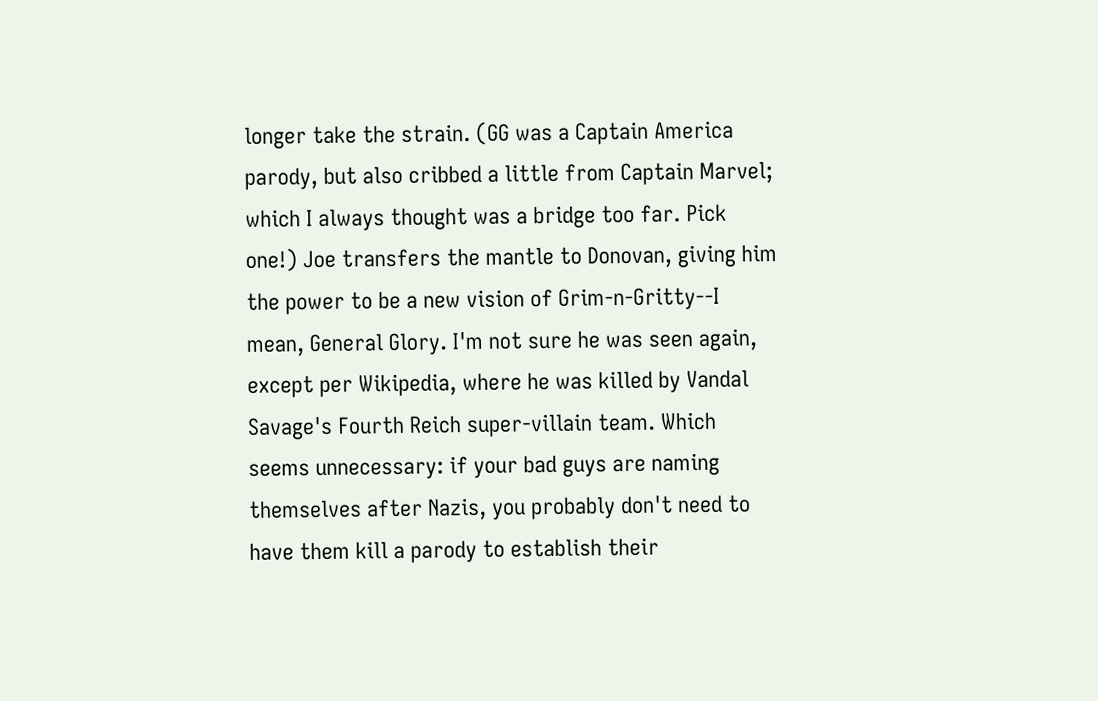longer take the strain. (GG was a Captain America parody, but also cribbed a little from Captain Marvel; which I always thought was a bridge too far. Pick one!) Joe transfers the mantle to Donovan, giving him the power to be a new vision of Grim-n-Gritty--I mean, General Glory. I'm not sure he was seen again, except per Wikipedia, where he was killed by Vandal Savage's Fourth Reich super-villain team. Which seems unnecessary: if your bad guys are naming themselves after Nazis, you probably don't need to have them kill a parody to establish their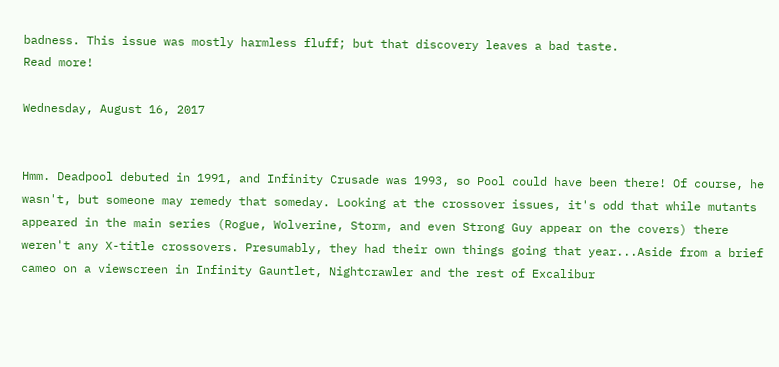badness. This issue was mostly harmless fluff; but that discovery leaves a bad taste.
Read more!

Wednesday, August 16, 2017


Hmm. Deadpool debuted in 1991, and Infinity Crusade was 1993, so Pool could have been there! Of course, he wasn't, but someone may remedy that someday. Looking at the crossover issues, it's odd that while mutants appeared in the main series (Rogue, Wolverine, Storm, and even Strong Guy appear on the covers) there weren't any X-title crossovers. Presumably, they had their own things going that year...Aside from a brief cameo on a viewscreen in Infinity Gauntlet, Nightcrawler and the rest of Excalibur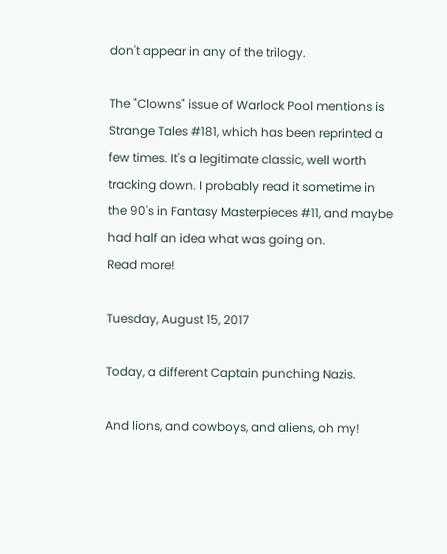don't appear in any of the trilogy.

The "Clowns" issue of Warlock Pool mentions is Strange Tales #181, which has been reprinted a few times. It's a legitimate classic, well worth tracking down. I probably read it sometime in the 90's in Fantasy Masterpieces #11, and maybe had half an idea what was going on.
Read more!

Tuesday, August 15, 2017

Today, a different Captain punching Nazis.

And lions, and cowboys, and aliens, oh my!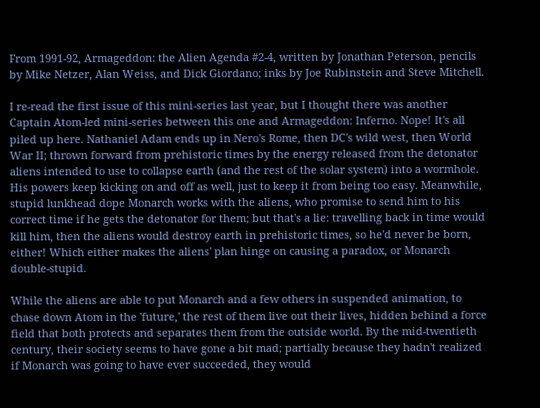From 1991-92, Armageddon: the Alien Agenda #2-4, written by Jonathan Peterson, pencils by Mike Netzer, Alan Weiss, and Dick Giordano; inks by Joe Rubinstein and Steve Mitchell.

I re-read the first issue of this mini-series last year, but I thought there was another Captain Atom-led mini-series between this one and Armageddon: Inferno. Nope! It's all piled up here. Nathaniel Adam ends up in Nero's Rome, then DC's wild west, then World War II; thrown forward from prehistoric times by the energy released from the detonator aliens intended to use to collapse earth (and the rest of the solar system) into a wormhole. His powers keep kicking on and off as well, just to keep it from being too easy. Meanwhile, stupid lunkhead dope Monarch works with the aliens, who promise to send him to his correct time if he gets the detonator for them; but that's a lie: travelling back in time would kill him, then the aliens would destroy earth in prehistoric times, so he'd never be born, either! Which either makes the aliens' plan hinge on causing a paradox, or Monarch double-stupid.

While the aliens are able to put Monarch and a few others in suspended animation, to chase down Atom in the 'future,' the rest of them live out their lives, hidden behind a force field that both protects and separates them from the outside world. By the mid-twentieth century, their society seems to have gone a bit mad; partially because they hadn't realized if Monarch was going to have ever succeeded, they would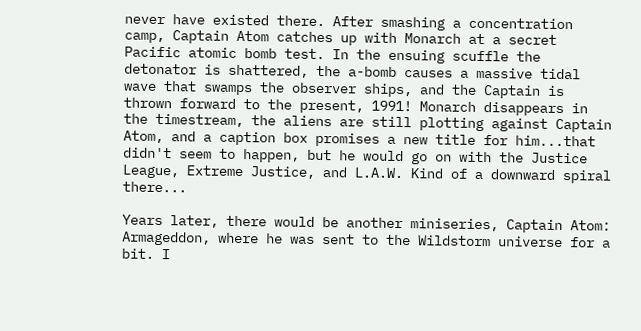never have existed there. After smashing a concentration camp, Captain Atom catches up with Monarch at a secret Pacific atomic bomb test. In the ensuing scuffle the detonator is shattered, the a-bomb causes a massive tidal wave that swamps the observer ships, and the Captain is thrown forward to the present, 1991! Monarch disappears in the timestream, the aliens are still plotting against Captain Atom, and a caption box promises a new title for him...that didn't seem to happen, but he would go on with the Justice League, Extreme Justice, and L.A.W. Kind of a downward spiral there...

Years later, there would be another miniseries, Captain Atom: Armageddon, where he was sent to the Wildstorm universe for a bit. I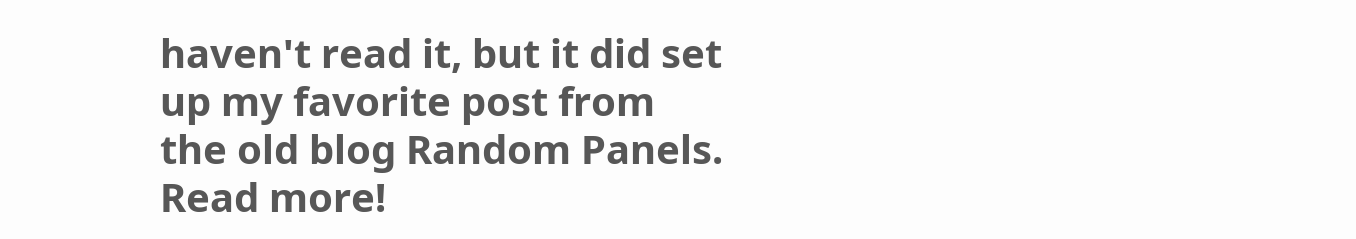haven't read it, but it did set up my favorite post from the old blog Random Panels.
Read more!